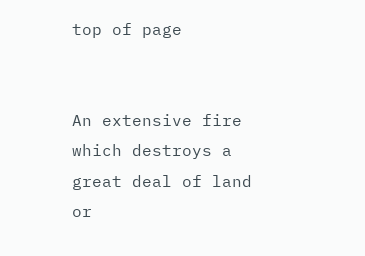top of page


An extensive fire which destroys a great deal of land or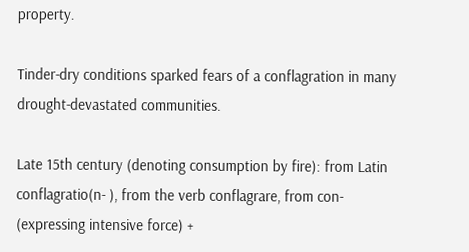property.

Tinder-dry conditions sparked fears of a conflagration in many drought-devastated communities.

Late 15th century (denoting consumption by fire): from Latin conflagratio(n- ), from the verb conflagrare, from con- (expressing intensive force) +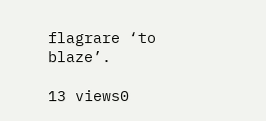flagrare ‘to blaze’.

13 views0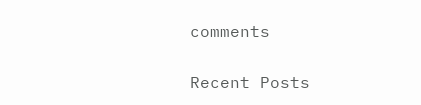comments

Recent Posts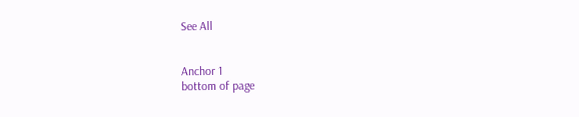See All


Anchor 1
bottom of page